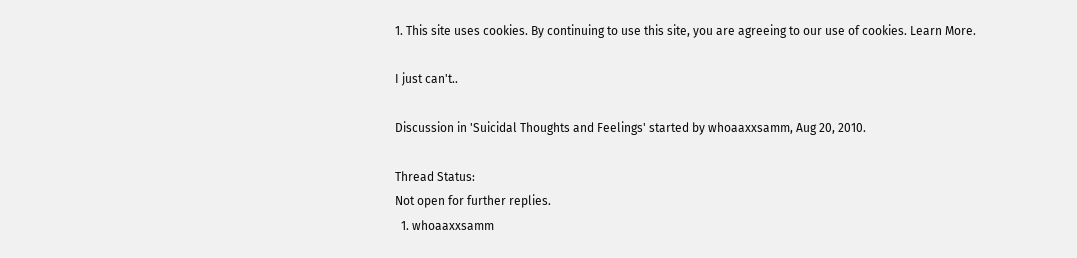1. This site uses cookies. By continuing to use this site, you are agreeing to our use of cookies. Learn More.

I just can't..

Discussion in 'Suicidal Thoughts and Feelings' started by whoaaxxsamm, Aug 20, 2010.

Thread Status:
Not open for further replies.
  1. whoaaxxsamm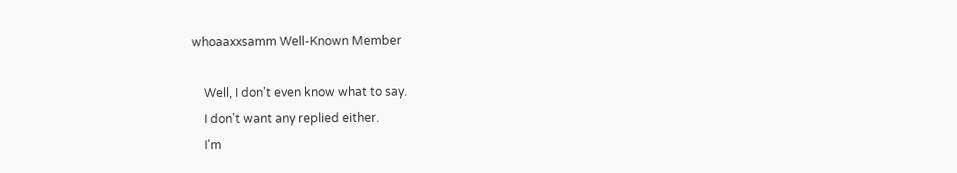whoaaxxsamm Well-Known Member

    Well, I don't even know what to say.
    I don't want any replied either.
    I'm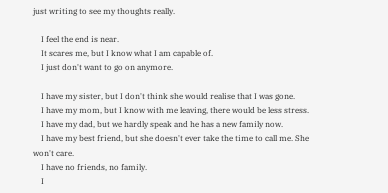just writing to see my thoughts really.

    I feel the end is near.
    It scares me, but I know what I am capable of.
    I just don't want to go on anymore.

    I have my sister, but I don't think she would realise that I was gone.
    I have my mom, but I know with me leaving, there would be less stress.
    I have my dad, but we hardly speak and he has a new family now.
    I have my best friend, but she doesn't ever take the time to call me. She won't care.
    I have no friends, no family.
    I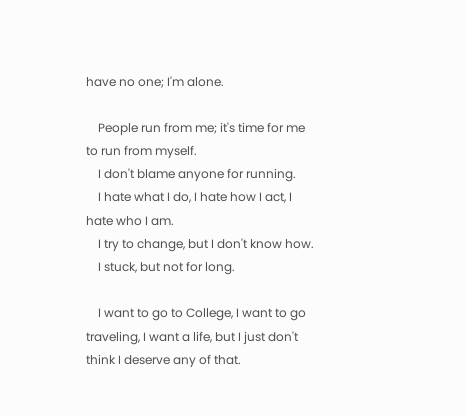have no one; I'm alone.

    People run from me; it's time for me to run from myself.
    I don't blame anyone for running.
    I hate what I do, I hate how I act, I hate who I am.
    I try to change, but I don't know how.
    I stuck, but not for long.

    I want to go to College, I want to go traveling, I want a life, but I just don't think I deserve any of that.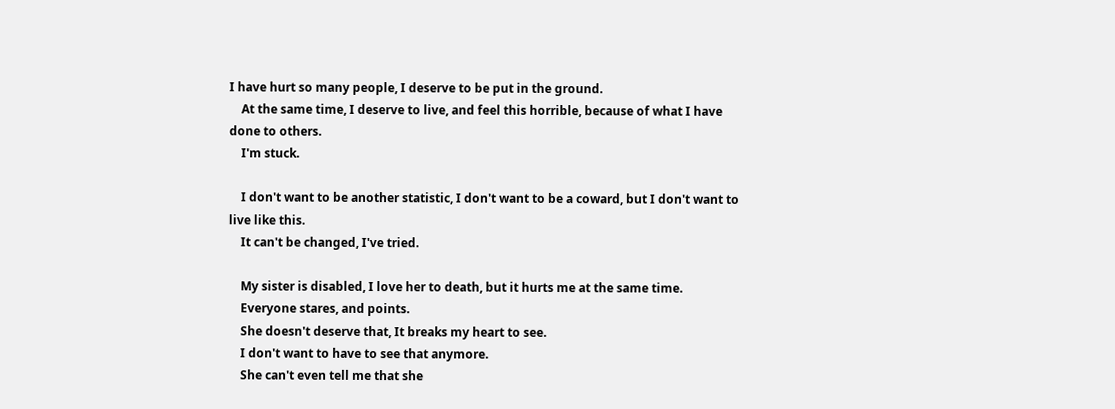I have hurt so many people, I deserve to be put in the ground.
    At the same time, I deserve to live, and feel this horrible, because of what I have done to others.
    I'm stuck.

    I don't want to be another statistic, I don't want to be a coward, but I don't want to live like this.
    It can't be changed, I've tried.

    My sister is disabled, I love her to death, but it hurts me at the same time.
    Everyone stares, and points.
    She doesn't deserve that, It breaks my heart to see.
    I don't want to have to see that anymore.
    She can't even tell me that she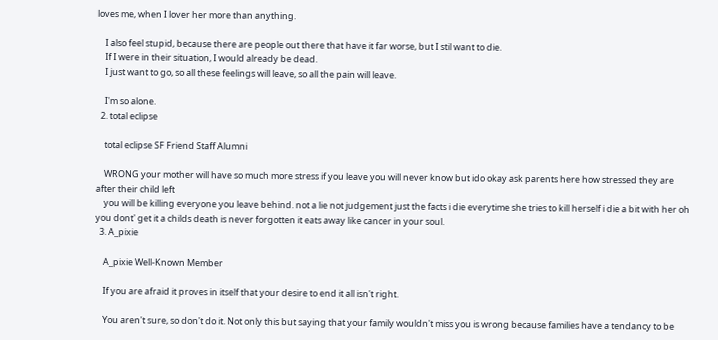loves me, when I lover her more than anything.

    I also feel stupid, because there are people out there that have it far worse, but I stil want to die.
    If I were in their situation, I would already be dead.
    I just want to go, so all these feelings will leave, so all the pain will leave.

    I'm so alone.
  2. total eclipse

    total eclipse SF Friend Staff Alumni

    WRONG your mother will have so much more stress if you leave you will never know but ido okay ask parents here how stressed they are after their child left
    you will be killing everyone you leave behind. not a lie not judgement just the facts i die everytime she tries to kill herself i die a bit with her oh you dont' get it a childs death is never forgotten it eats away like cancer in your soul.
  3. A_pixie

    A_pixie Well-Known Member

    If you are afraid it proves in itself that your desire to end it all isn't right.

    You aren't sure, so don't do it. Not only this but saying that your family wouldn't miss you is wrong because families have a tendancy to be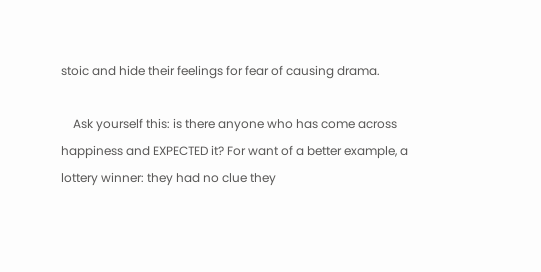stoic and hide their feelings for fear of causing drama.

    Ask yourself this: is there anyone who has come across happiness and EXPECTED it? For want of a better example, a lottery winner: they had no clue they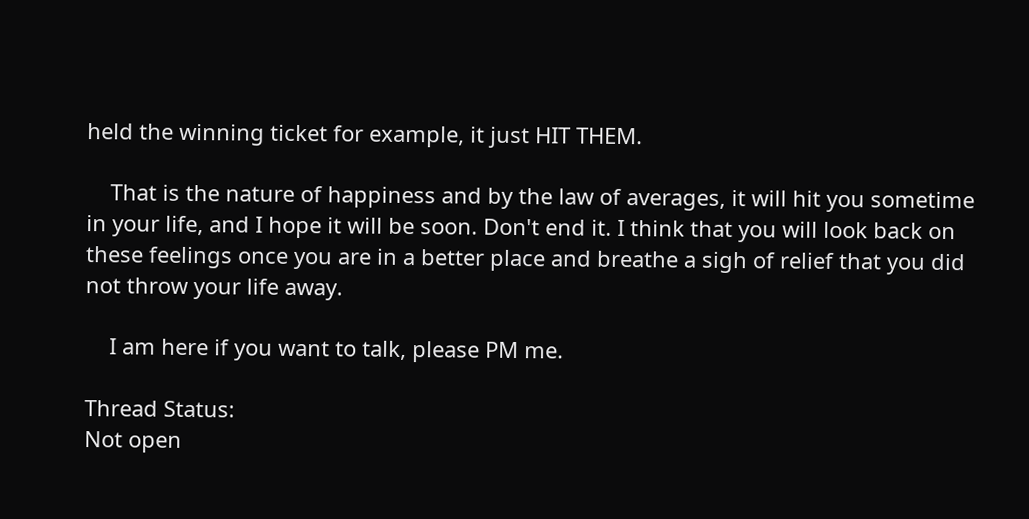held the winning ticket for example, it just HIT THEM.

    That is the nature of happiness and by the law of averages, it will hit you sometime in your life, and I hope it will be soon. Don't end it. I think that you will look back on these feelings once you are in a better place and breathe a sigh of relief that you did not throw your life away.

    I am here if you want to talk, please PM me.

Thread Status:
Not open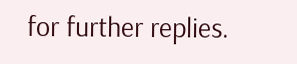for further replies.